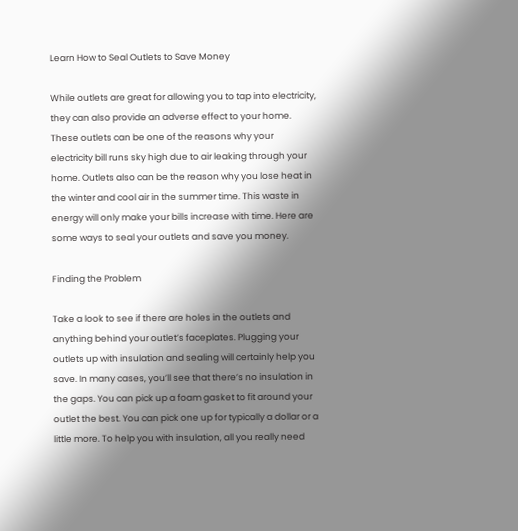Learn How to Seal Outlets to Save Money

While outlets are great for allowing you to tap into electricity, they can also provide an adverse effect to your home. These outlets can be one of the reasons why your electricity bill runs sky high due to air leaking through your home. Outlets also can be the reason why you lose heat in the winter and cool air in the summer time. This waste in energy will only make your bills increase with time. Here are some ways to seal your outlets and save you money.

Finding the Problem

Take a look to see if there are holes in the outlets and anything behind your outlet’s faceplates. Plugging your outlets up with insulation and sealing will certainly help you save. In many cases, you’ll see that there’s no insulation in the gaps. You can pick up a foam gasket to fit around your outlet the best. You can pick one up for typically a dollar or a little more. To help you with insulation, all you really need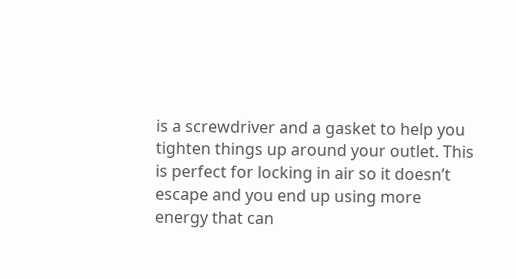is a screwdriver and a gasket to help you tighten things up around your outlet. This is perfect for locking in air so it doesn’t escape and you end up using more energy that can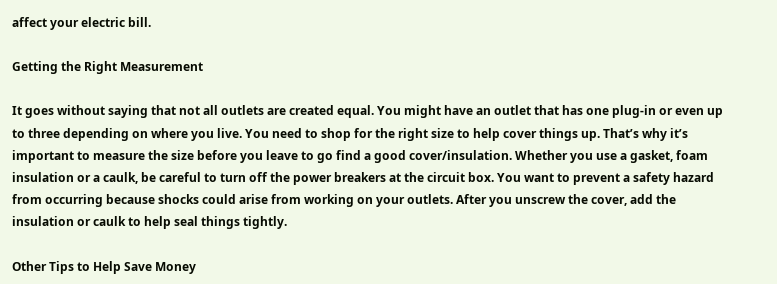affect your electric bill.

Getting the Right Measurement

It goes without saying that not all outlets are created equal. You might have an outlet that has one plug-in or even up to three depending on where you live. You need to shop for the right size to help cover things up. That’s why it’s important to measure the size before you leave to go find a good cover/insulation. Whether you use a gasket, foam insulation or a caulk, be careful to turn off the power breakers at the circuit box. You want to prevent a safety hazard from occurring because shocks could arise from working on your outlets. After you unscrew the cover, add the insulation or caulk to help seal things tightly.

Other Tips to Help Save Money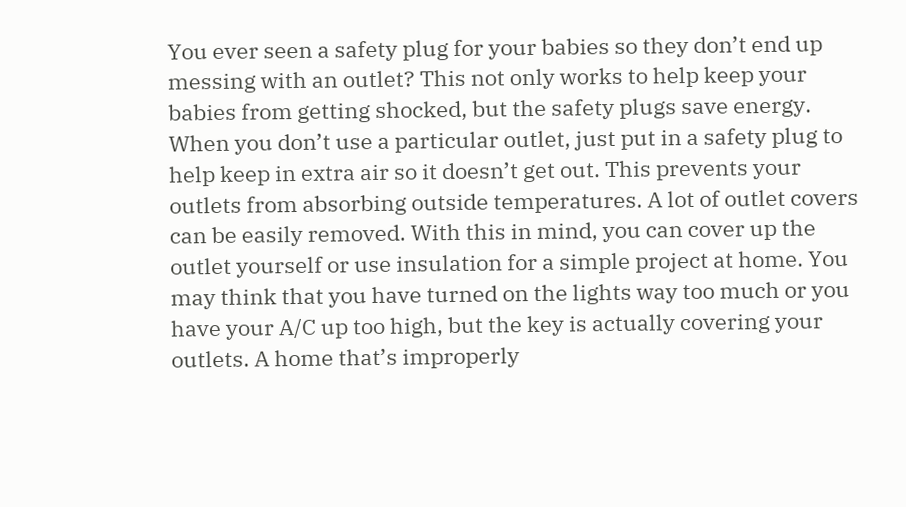You ever seen a safety plug for your babies so they don’t end up messing with an outlet? This not only works to help keep your babies from getting shocked, but the safety plugs save energy. When you don’t use a particular outlet, just put in a safety plug to help keep in extra air so it doesn’t get out. This prevents your outlets from absorbing outside temperatures. A lot of outlet covers can be easily removed. With this in mind, you can cover up the outlet yourself or use insulation for a simple project at home. You may think that you have turned on the lights way too much or you have your A/C up too high, but the key is actually covering your outlets. A home that’s improperly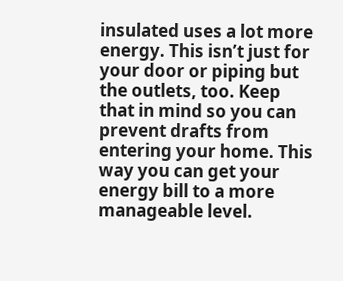insulated uses a lot more energy. This isn’t just for your door or piping but the outlets, too. Keep that in mind so you can prevent drafts from entering your home. This way you can get your energy bill to a more manageable level.